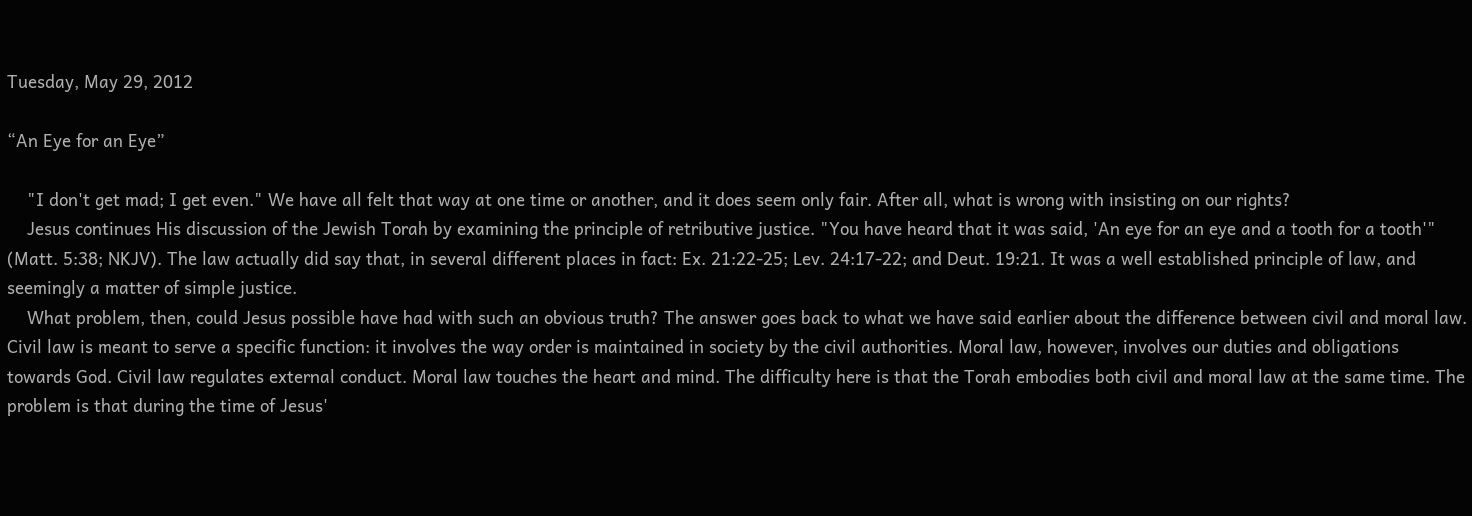Tuesday, May 29, 2012

“An Eye for an Eye”

    "I don't get mad; I get even." We have all felt that way at one time or another, and it does seem only fair. After all, what is wrong with insisting on our rights?
    Jesus continues His discussion of the Jewish Torah by examining the principle of retributive justice. "You have heard that it was said, 'An eye for an eye and a tooth for a tooth'" (Matt. 5:38; NKJV). The law actually did say that, in several different places in fact: Ex. 21:22-25; Lev. 24:17-22; and Deut. 19:21. It was a well established principle of law, and seemingly a matter of simple justice.
    What problem, then, could Jesus possible have had with such an obvious truth? The answer goes back to what we have said earlier about the difference between civil and moral law. Civil law is meant to serve a specific function: it involves the way order is maintained in society by the civil authorities. Moral law, however, involves our duties and obligations towards God. Civil law regulates external conduct. Moral law touches the heart and mind. The difficulty here is that the Torah embodies both civil and moral law at the same time. The problem is that during the time of Jesus'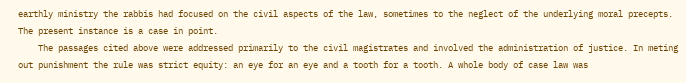earthly ministry the rabbis had focused on the civil aspects of the law, sometimes to the neglect of the underlying moral precepts. The present instance is a case in point.
    The passages cited above were addressed primarily to the civil magistrates and involved the administration of justice. In meting out punishment the rule was strict equity: an eye for an eye and a tooth for a tooth. A whole body of case law was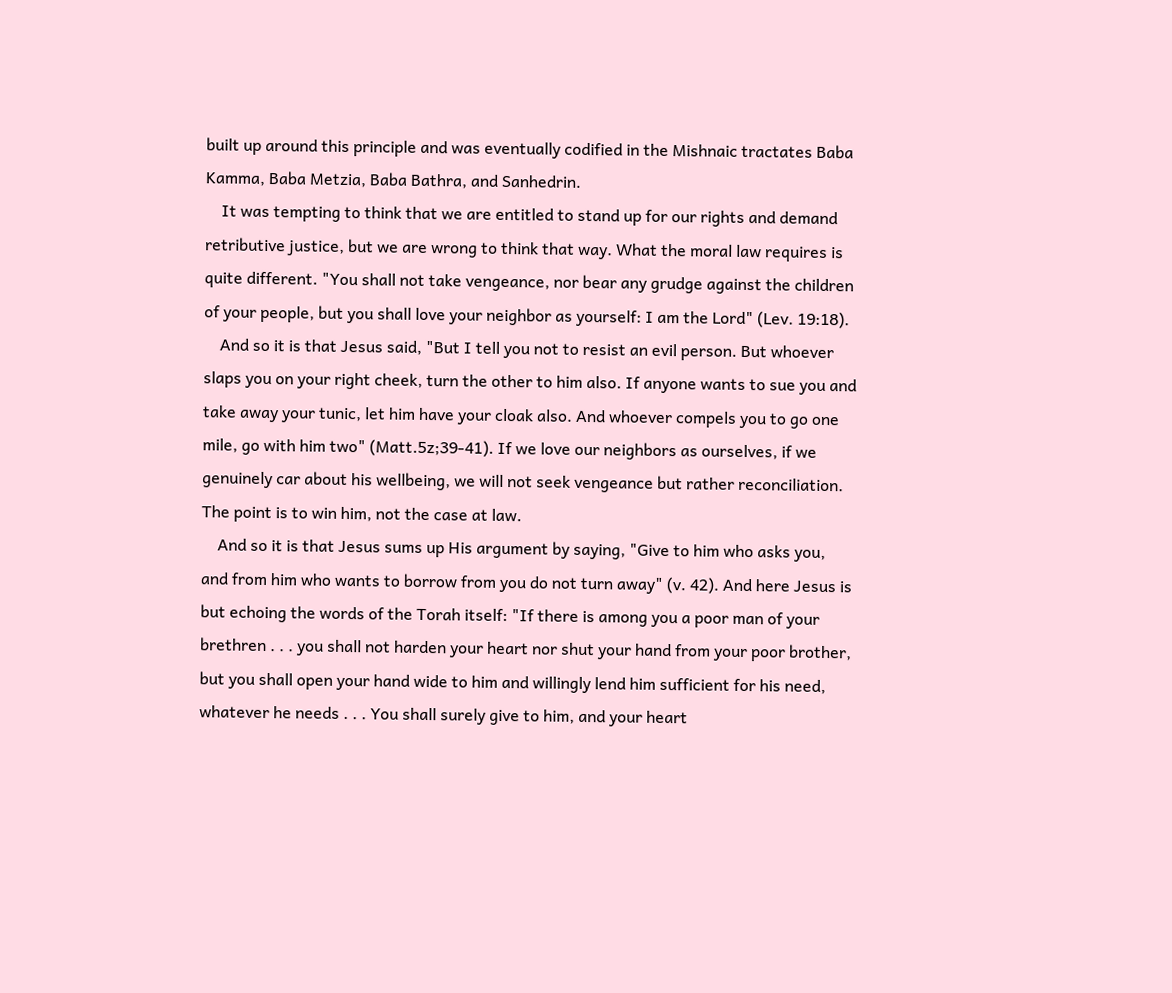built up around this principle and was eventually codified in the Mishnaic tractates Baba Kamma, Baba Metzia, Baba Bathra, and Sanhedrin.
    It was tempting to think that we are entitled to stand up for our rights and demand retributive justice, but we are wrong to think that way. What the moral law requires is quite different. "You shall not take vengeance, nor bear any grudge against the children of your people, but you shall love your neighbor as yourself: I am the Lord" (Lev. 19:18).
    And so it is that Jesus said, "But I tell you not to resist an evil person. But whoever slaps you on your right cheek, turn the other to him also. If anyone wants to sue you and take away your tunic, let him have your cloak also. And whoever compels you to go one mile, go with him two" (Matt.5z;39-41). If we love our neighbors as ourselves, if we genuinely car about his wellbeing, we will not seek vengeance but rather reconciliation. The point is to win him, not the case at law.
    And so it is that Jesus sums up His argument by saying, "Give to him who asks you, and from him who wants to borrow from you do not turn away" (v. 42). And here Jesus is but echoing the words of the Torah itself: "If there is among you a poor man of your brethren . . . you shall not harden your heart nor shut your hand from your poor brother, but you shall open your hand wide to him and willingly lend him sufficient for his need, whatever he needs . . . You shall surely give to him, and your heart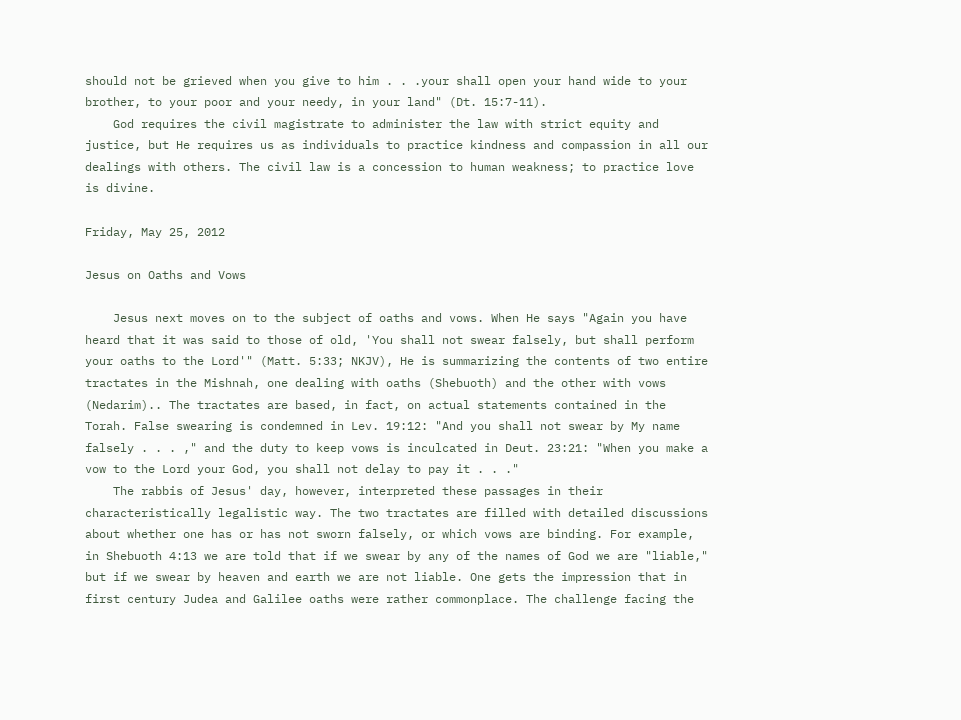should not be grieved when you give to him . . .your shall open your hand wide to your brother, to your poor and your needy, in your land" (Dt. 15:7-11).
    God requires the civil magistrate to administer the law with strict equity and justice, but He requires us as individuals to practice kindness and compassion in all our dealings with others. The civil law is a concession to human weakness; to practice love is divine.

Friday, May 25, 2012

Jesus on Oaths and Vows

    Jesus next moves on to the subject of oaths and vows. When He says "Again you have heard that it was said to those of old, 'You shall not swear falsely, but shall perform your oaths to the Lord'" (Matt. 5:33; NKJV), He is summarizing the contents of two entire tractates in the Mishnah, one dealing with oaths (Shebuoth) and the other with vows (Nedarim).. The tractates are based, in fact, on actual statements contained in the Torah. False swearing is condemned in Lev. 19:12: "And you shall not swear by My name falsely . . . ," and the duty to keep vows is inculcated in Deut. 23:21: "When you make a vow to the Lord your God, you shall not delay to pay it . . ."
    The rabbis of Jesus' day, however, interpreted these passages in their characteristically legalistic way. The two tractates are filled with detailed discussions about whether one has or has not sworn falsely, or which vows are binding. For example, in Shebuoth 4:13 we are told that if we swear by any of the names of God we are "liable," but if we swear by heaven and earth we are not liable. One gets the impression that in first century Judea and Galilee oaths were rather commonplace. The challenge facing the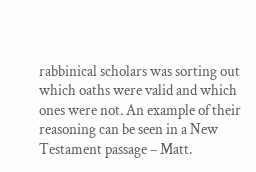rabbinical scholars was sorting out which oaths were valid and which ones were not. An example of their reasoning can be seen in a New Testament passage – Matt.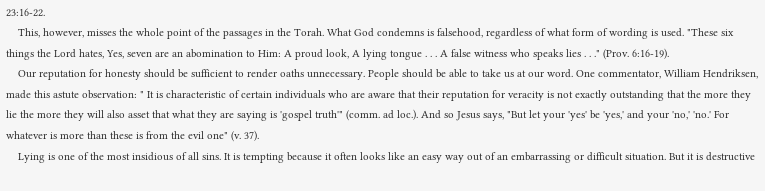23:16-22.
    This, however, misses the whole point of the passages in the Torah. What God condemns is falsehood, regardless of what form of wording is used. "These six things the Lord hates, Yes, seven are an abomination to Him: A proud look, A lying tongue . . . A false witness who speaks lies . . ." (Prov. 6:16-19).
    Our reputation for honesty should be sufficient to render oaths unnecessary. People should be able to take us at our word. One commentator, William Hendriksen, made this astute observation: " It is characteristic of certain individuals who are aware that their reputation for veracity is not exactly outstanding that the more they lie the more they will also asset that what they are saying is 'gospel truth'" (comm. ad loc.). And so Jesus says, "But let your 'yes' be 'yes,' and your 'no,' 'no.' For whatever is more than these is from the evil one" (v. 37).
    Lying is one of the most insidious of all sins. It is tempting because it often looks like an easy way out of an embarrassing or difficult situation. But it is destructive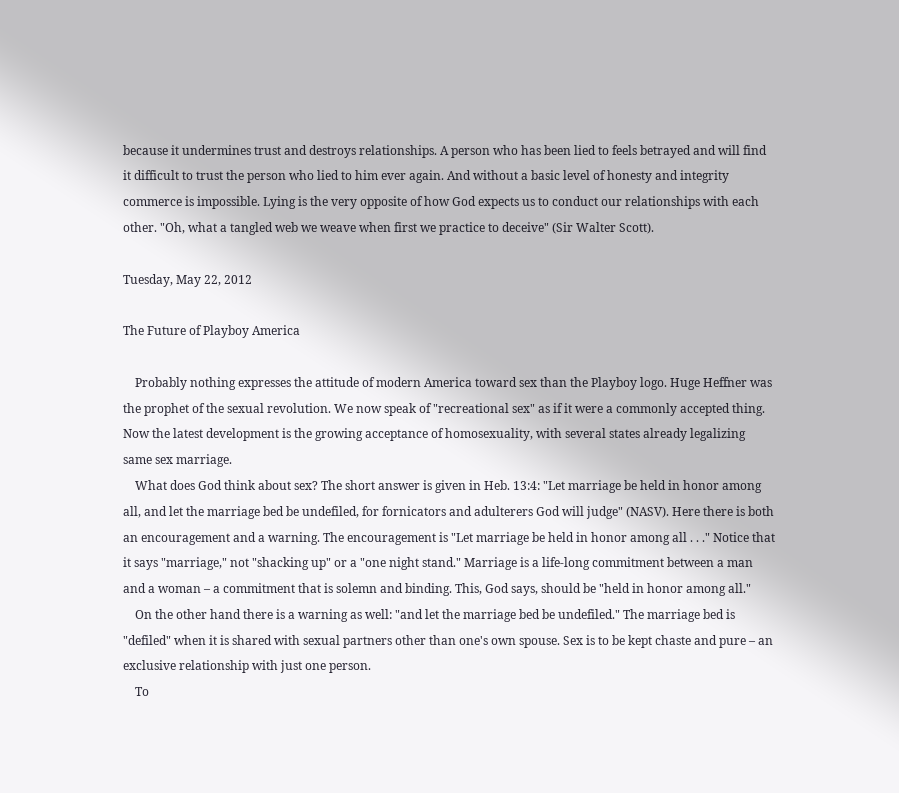because it undermines trust and destroys relationships. A person who has been lied to feels betrayed and will find it difficult to trust the person who lied to him ever again. And without a basic level of honesty and integrity commerce is impossible. Lying is the very opposite of how God expects us to conduct our relationships with each other. "Oh, what a tangled web we weave when first we practice to deceive" (Sir Walter Scott).

Tuesday, May 22, 2012

The Future of Playboy America

    Probably nothing expresses the attitude of modern America toward sex than the Playboy logo. Huge Heffner was the prophet of the sexual revolution. We now speak of "recreational sex" as if it were a commonly accepted thing. Now the latest development is the growing acceptance of homosexuality, with several states already legalizing same sex marriage.
    What does God think about sex? The short answer is given in Heb. 13:4: "Let marriage be held in honor among all, and let the marriage bed be undefiled, for fornicators and adulterers God will judge" (NASV). Here there is both an encouragement and a warning. The encouragement is "Let marriage be held in honor among all . . ." Notice that it says "marriage," not "shacking up" or a "one night stand." Marriage is a life-long commitment between a man and a woman – a commitment that is solemn and binding. This, God says, should be "held in honor among all."
    On the other hand there is a warning as well: "and let the marriage bed be undefiled." The marriage bed is "defiled" when it is shared with sexual partners other than one's own spouse. Sex is to be kept chaste and pure – an exclusive relationship with just one person.
    To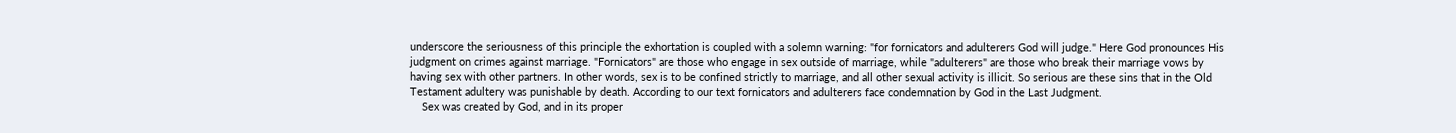underscore the seriousness of this principle the exhortation is coupled with a solemn warning: "for fornicators and adulterers God will judge." Here God pronounces His judgment on crimes against marriage. "Fornicators" are those who engage in sex outside of marriage, while "adulterers" are those who break their marriage vows by having sex with other partners. In other words, sex is to be confined strictly to marriage, and all other sexual activity is illicit. So serious are these sins that in the Old Testament adultery was punishable by death. According to our text fornicators and adulterers face condemnation by God in the Last Judgment.
    Sex was created by God, and in its proper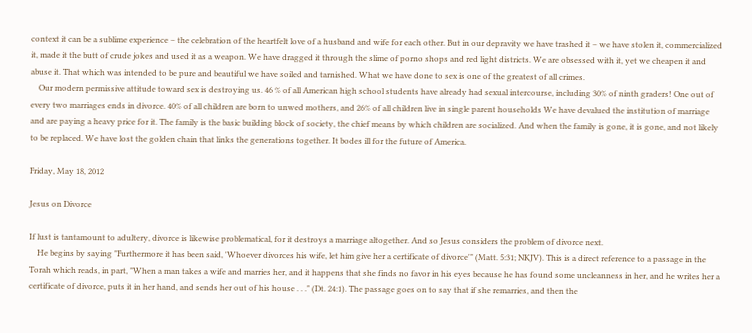context it can be a sublime experience – the celebration of the heartfelt love of a husband and wife for each other. But in our depravity we have trashed it – we have stolen it, commercialized it, made it the butt of crude jokes and used it as a weapon. We have dragged it through the slime of porno shops and red light districts. We are obsessed with it, yet we cheapen it and abuse it. That which was intended to be pure and beautiful we have soiled and tarnished. What we have done to sex is one of the greatest of all crimes.
    Our modern permissive attitude toward sex is destroying us. 46 % of all American high school students have already had sexual intercourse, including 30% of ninth graders! One out of every two marriages ends in divorce. 40% of all children are born to unwed mothers, and 26% of all children live in single parent households We have devalued the institution of marriage and are paying a heavy price for it. The family is the basic building block of society, the chief means by which children are socialized. And when the family is gone, it is gone, and not likely to be replaced. We have lost the golden chain that links the generations together. It bodes ill for the future of America.

Friday, May 18, 2012

Jesus on Divorce

If lust is tantamount to adultery, divorce is likewise problematical, for it destroys a marriage altogether. And so Jesus considers the problem of divorce next.
    He begins by saying "Furthermore it has been said, 'Whoever divorces his wife, let him give her a certificate of divorce'" (Matt. 5:31; NKJV). This is a direct reference to a passage in the Torah which reads, in part, "When a man takes a wife and marries her, and it happens that she finds no favor in his eyes because he has found some uncleanness in her, and he writes her a certificate of divorce, puts it in her hand, and sends her out of his house . . ." (Dt. 24:1). The passage goes on to say that if she remarries, and then the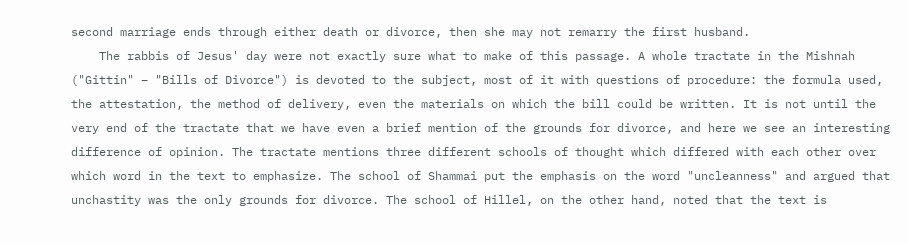second marriage ends through either death or divorce, then she may not remarry the first husband.
    The rabbis of Jesus' day were not exactly sure what to make of this passage. A whole tractate in the Mishnah ("Gittin" – "Bills of Divorce") is devoted to the subject, most of it with questions of procedure: the formula used, the attestation, the method of delivery, even the materials on which the bill could be written. It is not until the very end of the tractate that we have even a brief mention of the grounds for divorce, and here we see an interesting difference of opinion. The tractate mentions three different schools of thought which differed with each other over which word in the text to emphasize. The school of Shammai put the emphasis on the word "uncleanness" and argued that unchastity was the only grounds for divorce. The school of Hillel, on the other hand, noted that the text is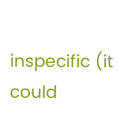inspecific (it could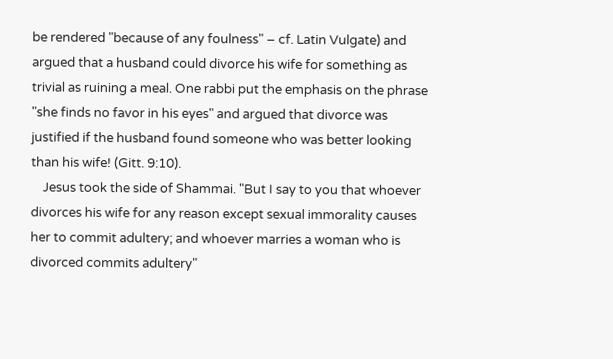be rendered "because of any foulness" – cf. Latin Vulgate) and argued that a husband could divorce his wife for something as trivial as ruining a meal. One rabbi put the emphasis on the phrase "she finds no favor in his eyes" and argued that divorce was justified if the husband found someone who was better looking than his wife! (Gitt. 9:10).
    Jesus took the side of Shammai. "But I say to you that whoever divorces his wife for any reason except sexual immorality causes her to commit adultery; and whoever marries a woman who is divorced commits adultery"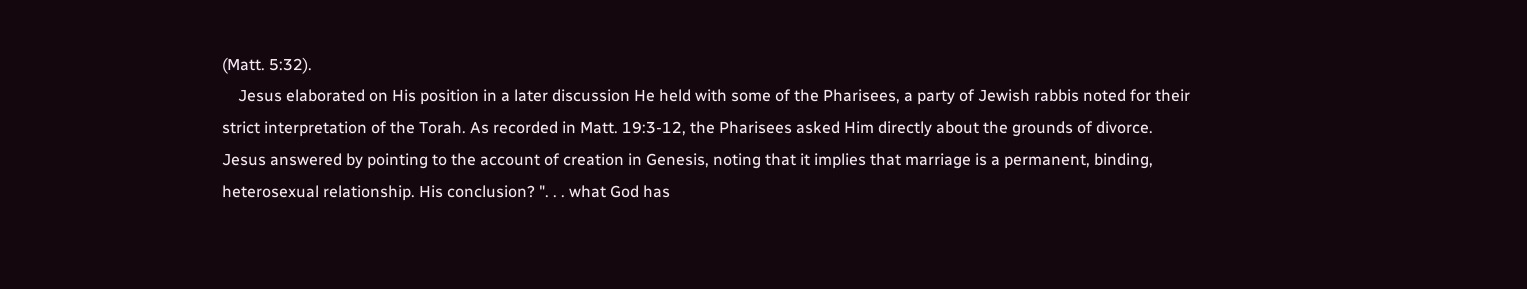(Matt. 5:32).
    Jesus elaborated on His position in a later discussion He held with some of the Pharisees, a party of Jewish rabbis noted for their strict interpretation of the Torah. As recorded in Matt. 19:3-12, the Pharisees asked Him directly about the grounds of divorce. Jesus answered by pointing to the account of creation in Genesis, noting that it implies that marriage is a permanent, binding, heterosexual relationship. His conclusion? ". . . what God has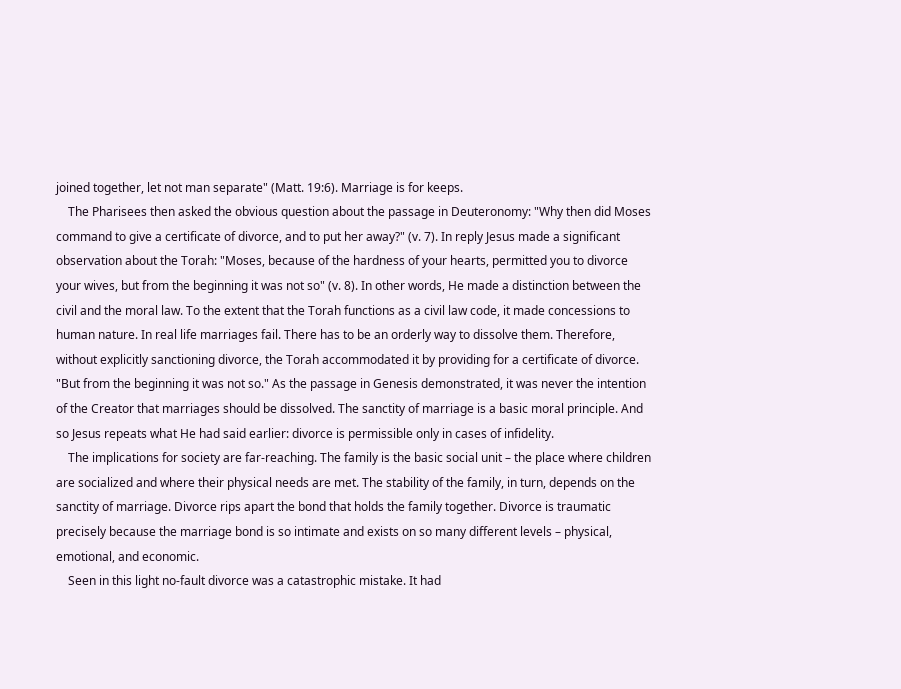joined together, let not man separate" (Matt. 19:6). Marriage is for keeps.
    The Pharisees then asked the obvious question about the passage in Deuteronomy: "Why then did Moses command to give a certificate of divorce, and to put her away?" (v. 7). In reply Jesus made a significant observation about the Torah: "Moses, because of the hardness of your hearts, permitted you to divorce your wives, but from the beginning it was not so" (v. 8). In other words, He made a distinction between the civil and the moral law. To the extent that the Torah functions as a civil law code, it made concessions to human nature. In real life marriages fail. There has to be an orderly way to dissolve them. Therefore, without explicitly sanctioning divorce, the Torah accommodated it by providing for a certificate of divorce. "But from the beginning it was not so." As the passage in Genesis demonstrated, it was never the intention of the Creator that marriages should be dissolved. The sanctity of marriage is a basic moral principle. And so Jesus repeats what He had said earlier: divorce is permissible only in cases of infidelity.
    The implications for society are far-reaching. The family is the basic social unit – the place where children are socialized and where their physical needs are met. The stability of the family, in turn, depends on the sanctity of marriage. Divorce rips apart the bond that holds the family together. Divorce is traumatic precisely because the marriage bond is so intimate and exists on so many different levels – physical, emotional, and economic.
    Seen in this light no-fault divorce was a catastrophic mistake. It had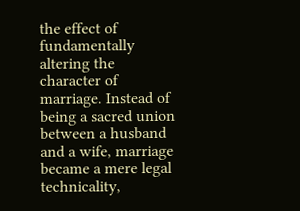the effect of fundamentally altering the character of marriage. Instead of being a sacred union between a husband and a wife, marriage became a mere legal technicality,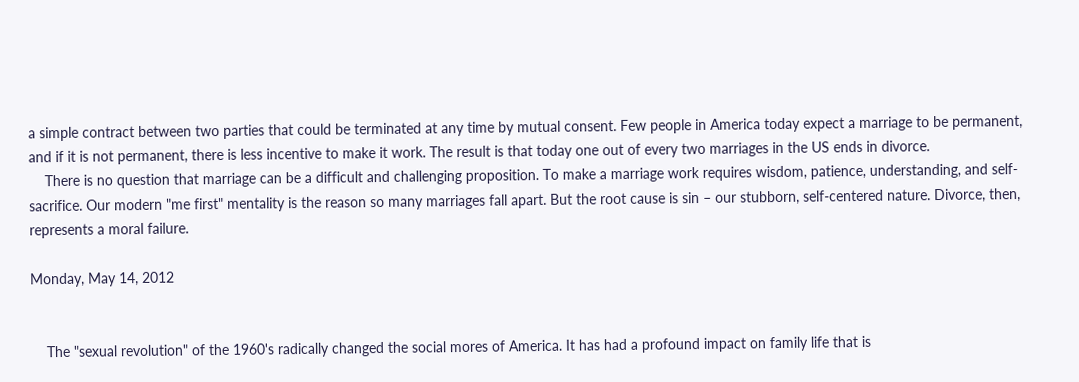a simple contract between two parties that could be terminated at any time by mutual consent. Few people in America today expect a marriage to be permanent, and if it is not permanent, there is less incentive to make it work. The result is that today one out of every two marriages in the US ends in divorce.
    There is no question that marriage can be a difficult and challenging proposition. To make a marriage work requires wisdom, patience, understanding, and self-sacrifice. Our modern "me first" mentality is the reason so many marriages fall apart. But the root cause is sin – our stubborn, self-centered nature. Divorce, then, represents a moral failure.

Monday, May 14, 2012


    The "sexual revolution" of the 1960's radically changed the social mores of America. It has had a profound impact on family life that is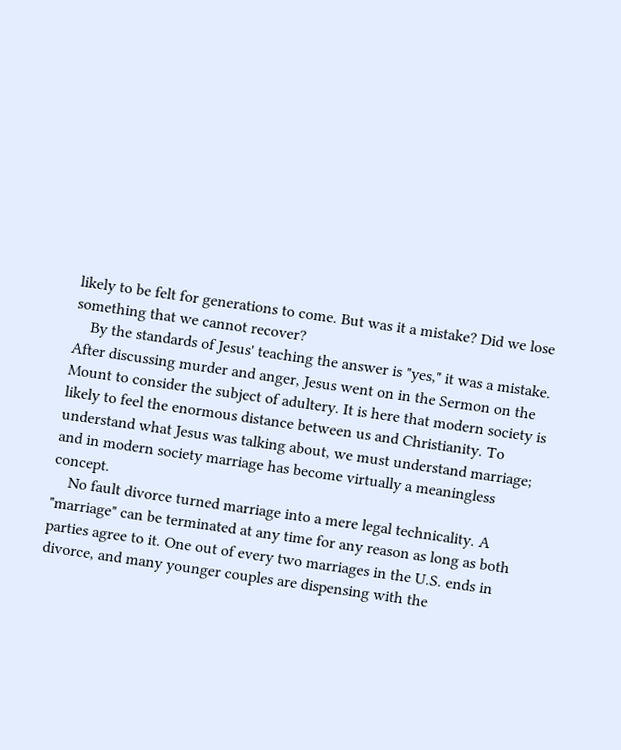likely to be felt for generations to come. But was it a mistake? Did we lose something that we cannot recover?
    By the standards of Jesus' teaching the answer is "yes," it was a mistake. After discussing murder and anger, Jesus went on in the Sermon on the Mount to consider the subject of adultery. It is here that modern society is likely to feel the enormous distance between us and Christianity. To understand what Jesus was talking about, we must understand marriage; and in modern society marriage has become virtually a meaningless concept.
    No fault divorce turned marriage into a mere legal technicality. A "marriage" can be terminated at any time for any reason as long as both parties agree to it. One out of every two marriages in the U.S. ends in divorce, and many younger couples are dispensing with the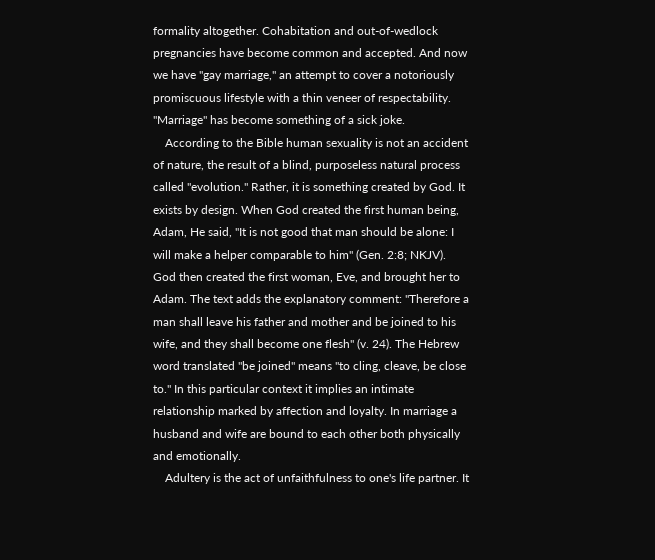formality altogether. Cohabitation and out-of-wedlock pregnancies have become common and accepted. And now we have "gay marriage," an attempt to cover a notoriously promiscuous lifestyle with a thin veneer of respectability. "Marriage" has become something of a sick joke.
    According to the Bible human sexuality is not an accident of nature, the result of a blind, purposeless natural process called "evolution." Rather, it is something created by God. It exists by design. When God created the first human being, Adam, He said, "It is not good that man should be alone: I will make a helper comparable to him" (Gen. 2:8; NKJV). God then created the first woman, Eve, and brought her to Adam. The text adds the explanatory comment: "Therefore a man shall leave his father and mother and be joined to his wife, and they shall become one flesh" (v. 24). The Hebrew word translated "be joined" means "to cling, cleave, be close to." In this particular context it implies an intimate relationship marked by affection and loyalty. In marriage a husband and wife are bound to each other both physically and emotionally.
    Adultery is the act of unfaithfulness to one's life partner. It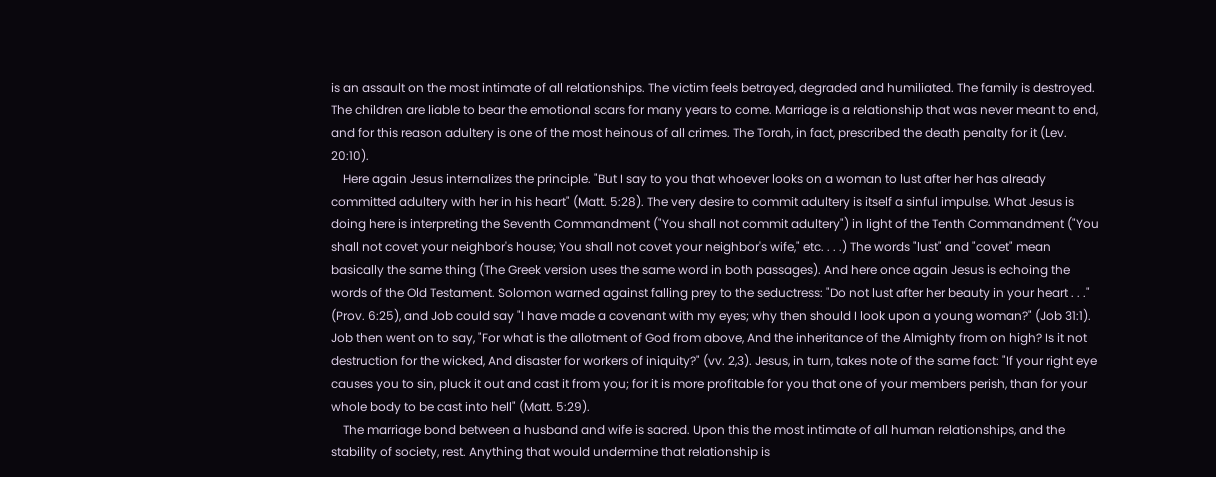is an assault on the most intimate of all relationships. The victim feels betrayed, degraded and humiliated. The family is destroyed. The children are liable to bear the emotional scars for many years to come. Marriage is a relationship that was never meant to end, and for this reason adultery is one of the most heinous of all crimes. The Torah, in fact, prescribed the death penalty for it (Lev. 20:10).
    Here again Jesus internalizes the principle. "But I say to you that whoever looks on a woman to lust after her has already committed adultery with her in his heart" (Matt. 5:28). The very desire to commit adultery is itself a sinful impulse. What Jesus is doing here is interpreting the Seventh Commandment ("You shall not commit adultery") in light of the Tenth Commandment ("You shall not covet your neighbor's house; You shall not covet your neighbor's wife," etc. . . .) The words "lust" and "covet" mean basically the same thing (The Greek version uses the same word in both passages). And here once again Jesus is echoing the words of the Old Testament. Solomon warned against falling prey to the seductress: "Do not lust after her beauty in your heart . . ." (Prov. 6:25), and Job could say "I have made a covenant with my eyes; why then should I look upon a young woman?" (Job 31:1). Job then went on to say, "For what is the allotment of God from above, And the inheritance of the Almighty from on high? Is it not destruction for the wicked, And disaster for workers of iniquity?" (vv. 2,3). Jesus, in turn, takes note of the same fact: "If your right eye causes you to sin, pluck it out and cast it from you; for it is more profitable for you that one of your members perish, than for your whole body to be cast into hell" (Matt. 5:29).
    The marriage bond between a husband and wife is sacred. Upon this the most intimate of all human relationships, and the stability of society, rest. Anything that would undermine that relationship is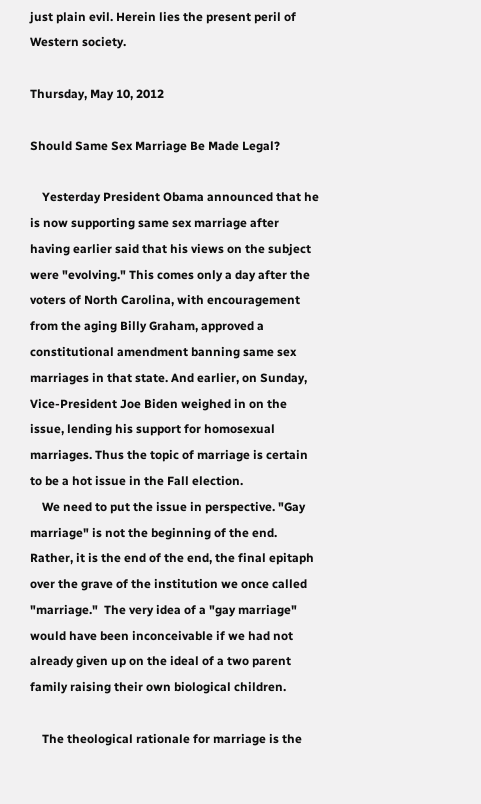just plain evil. Herein lies the present peril of Western society.

Thursday, May 10, 2012

Should Same Sex Marriage Be Made Legal?

    Yesterday President Obama announced that he is now supporting same sex marriage after having earlier said that his views on the subject were "evolving." This comes only a day after the voters of North Carolina, with encouragement from the aging Billy Graham, approved a constitutional amendment banning same sex marriages in that state. And earlier, on Sunday, Vice-President Joe Biden weighed in on the issue, lending his support for homosexual marriages. Thus the topic of marriage is certain to be a hot issue in the Fall election.
    We need to put the issue in perspective. "Gay marriage" is not the beginning of the end.  Rather, it is the end of the end, the final epitaph over the grave of the institution we once called "marriage."  The very idea of a "gay marriage" would have been inconceivable if we had not already given up on the ideal of a two parent family raising their own biological children.

    The theological rationale for marriage is the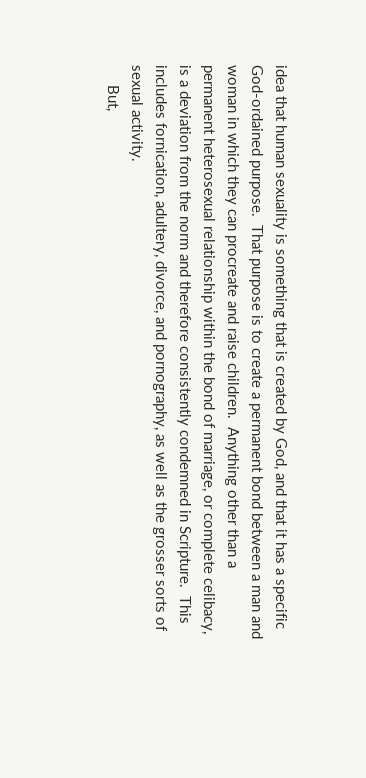idea that human sexuality is something that is created by God, and that it has a specific God-ordained purpose.  That purpose is to create a permanent bond between a man and woman in which they can procreate and raise children.  Anything other than a permanent heterosexual relationship within the bond of marriage, or complete celibacy, is a deviation from the norm and therefore consistently condemned in Scripture.  This includes fornication, adultery, divorce, and pornography, as well as the grosser sorts of sexual activity.
     But,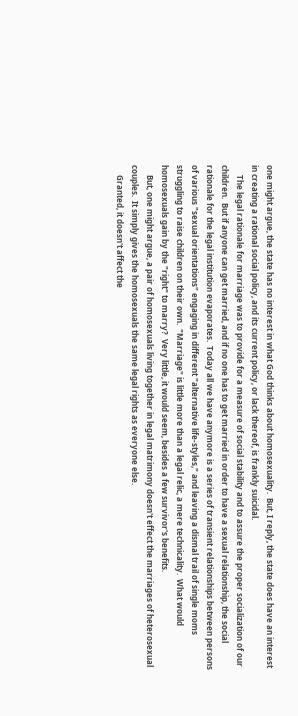one might argue, the state has no interest in what God thinks about homosexuality.  But, I reply, the state does have an interest in creating a rational social policy, and its current policy, or lack thereof, is frankly suicidal.
     The legal rationale for marriage was to provide for a measure of social stability and to assure the proper socialization of our children.  But if anyone can get married, and if no one has to get married in order to have a sexual relationship, the social rationale for the legal institution evaporates.  Today all we have anymore is a series of transient relationships between persons of various "sexual orientations" engaging in different "alternative life-styles," and leaving a dismal trail of single moms struggling to raise children on their own.  "Marriage" is little more than a legal relic, a mere technicality.  What would homosexuals gain by the "right" to marry?  Very little, it would seem, besides a few survivor's benefits.
     But, one might argue, a pair of homosexuals living together in legal matrimony doesn't effect the marriages of heterosexual couples.  It simply gives the homosexuals the same legal rights as everyone else.
     Granted, it doesn't affect the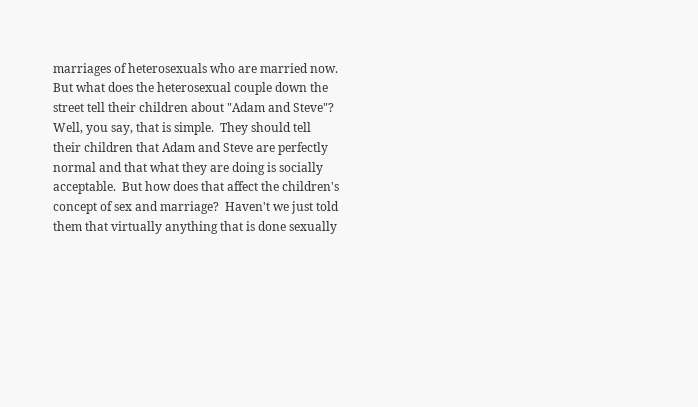marriages of heterosexuals who are married now.  But what does the heterosexual couple down the street tell their children about "Adam and Steve"?  Well, you say, that is simple.  They should tell their children that Adam and Steve are perfectly normal and that what they are doing is socially acceptable.  But how does that affect the children's concept of sex and marriage?  Haven't we just told them that virtually anything that is done sexually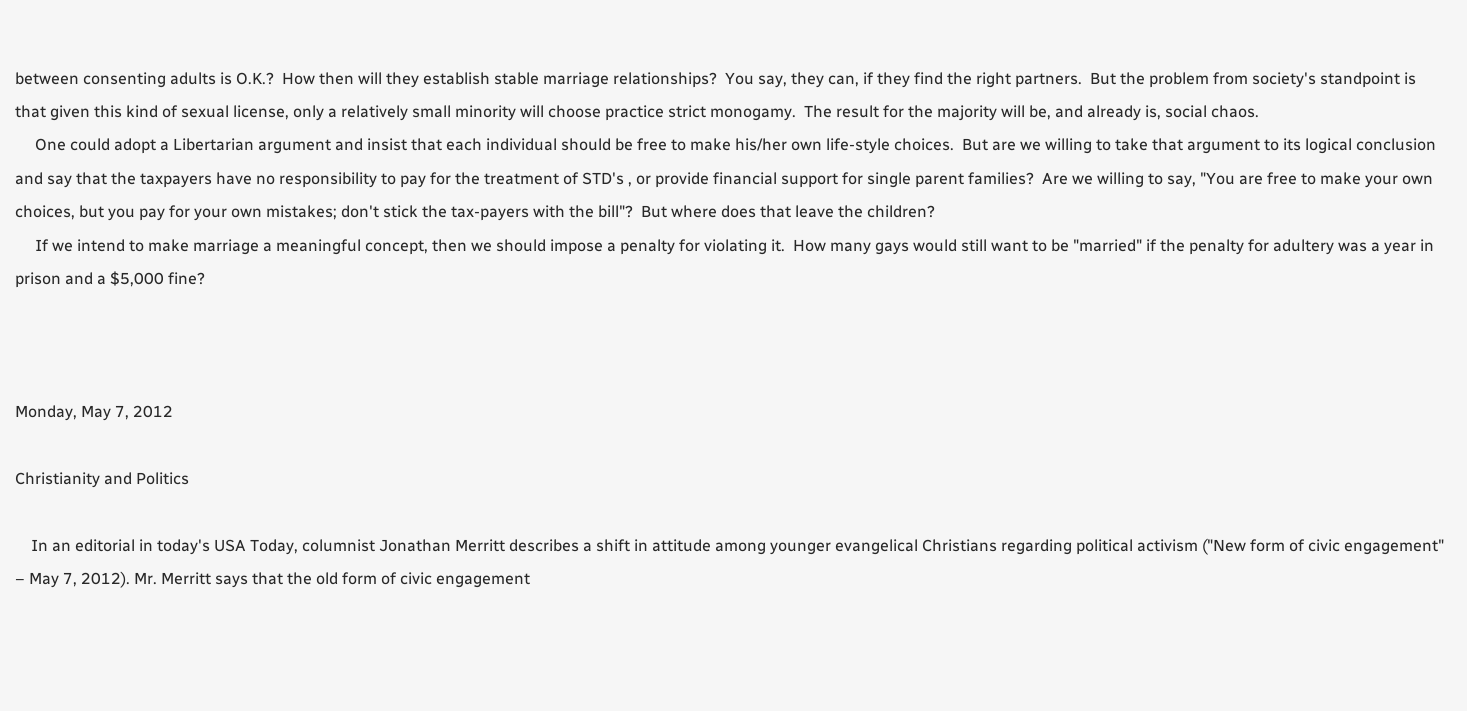between consenting adults is O.K.?  How then will they establish stable marriage relationships?  You say, they can, if they find the right partners.  But the problem from society's standpoint is that given this kind of sexual license, only a relatively small minority will choose practice strict monogamy.  The result for the majority will be, and already is, social chaos.
     One could adopt a Libertarian argument and insist that each individual should be free to make his/her own life-style choices.  But are we willing to take that argument to its logical conclusion and say that the taxpayers have no responsibility to pay for the treatment of STD's , or provide financial support for single parent families?  Are we willing to say, "You are free to make your own choices, but you pay for your own mistakes; don't stick the tax-payers with the bill"?  But where does that leave the children?
     If we intend to make marriage a meaningful concept, then we should impose a penalty for violating it.  How many gays would still want to be "married" if the penalty for adultery was a year in prison and a $5,000 fine?



Monday, May 7, 2012

Christianity and Politics

    In an editorial in today's USA Today, columnist Jonathan Merritt describes a shift in attitude among younger evangelical Christians regarding political activism ("New form of civic engagement" – May 7, 2012). Mr. Merritt says that the old form of civic engagement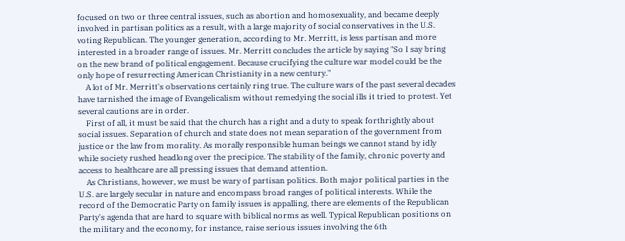focused on two or three central issues, such as abortion and homosexuality, and became deeply involved in partisan politics as a result, with a large majority of social conservatives in the U.S. voting Republican. The younger generation, according to Mr. Merritt, is less partisan and more interested in a broader range of issues. Mr. Merritt concludes the article by saying "So I say bring on the new brand of political engagement. Because crucifying the culture war model could be the only hope of resurrecting American Christianity in a new century."
    A lot of Mr. Merritt's observations certainly ring true. The culture wars of the past several decades have tarnished the image of Evangelicalism without remedying the social ills it tried to protest. Yet several cautions are in order.
    First of all, it must be said that the church has a right and a duty to speak forthrightly about social issues. Separation of church and state does not mean separation of the government from justice or the law from morality. As morally responsible human beings we cannot stand by idly while society rushed headlong over the precipice. The stability of the family, chronic poverty and access to healthcare are all pressing issues that demand attention.
    As Christians, however, we must be wary of partisan politics. Both major political parties in the U.S. are largely secular in nature and encompass broad ranges of political interests. While the record of the Democratic Party on family issues is appalling, there are elements of the Republican Party's agenda that are hard to square with biblical norms as well. Typical Republican positions on the military and the economy, for instance, raise serious issues involving the 6th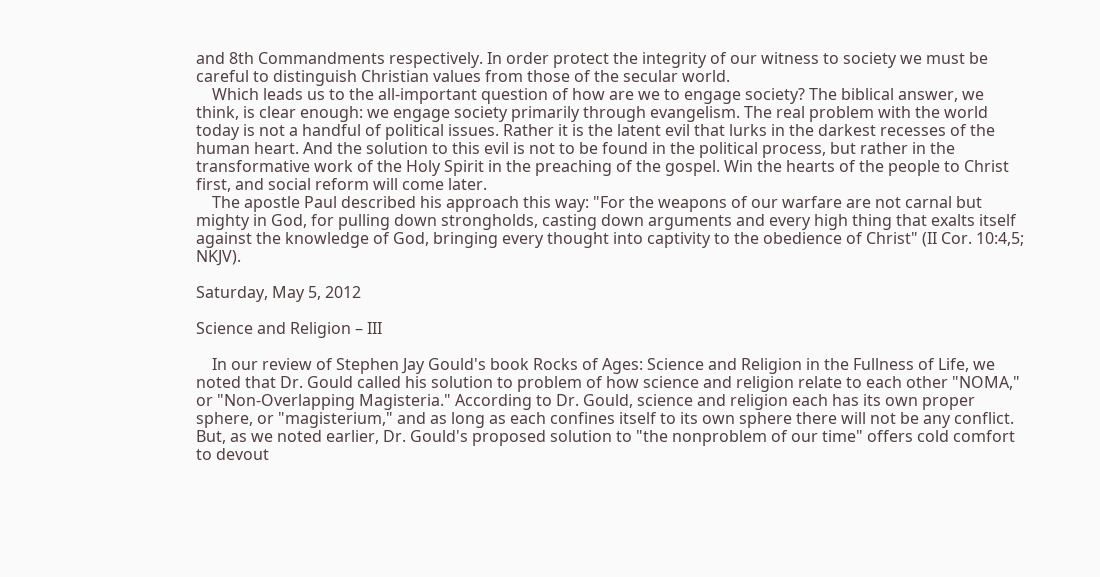and 8th Commandments respectively. In order protect the integrity of our witness to society we must be careful to distinguish Christian values from those of the secular world.
    Which leads us to the all-important question of how are we to engage society? The biblical answer, we think, is clear enough: we engage society primarily through evangelism. The real problem with the world today is not a handful of political issues. Rather it is the latent evil that lurks in the darkest recesses of the human heart. And the solution to this evil is not to be found in the political process, but rather in the transformative work of the Holy Spirit in the preaching of the gospel. Win the hearts of the people to Christ first, and social reform will come later.
    The apostle Paul described his approach this way: "For the weapons of our warfare are not carnal but mighty in God, for pulling down strongholds, casting down arguments and every high thing that exalts itself against the knowledge of God, bringing every thought into captivity to the obedience of Christ" (II Cor. 10:4,5; NKJV).

Saturday, May 5, 2012

Science and Religion – III

    In our review of Stephen Jay Gould's book Rocks of Ages: Science and Religion in the Fullness of Life, we noted that Dr. Gould called his solution to problem of how science and religion relate to each other "NOMA," or "Non-Overlapping Magisteria." According to Dr. Gould, science and religion each has its own proper sphere, or "magisterium," and as long as each confines itself to its own sphere there will not be any conflict. But, as we noted earlier, Dr. Gould's proposed solution to "the nonproblem of our time" offers cold comfort to devout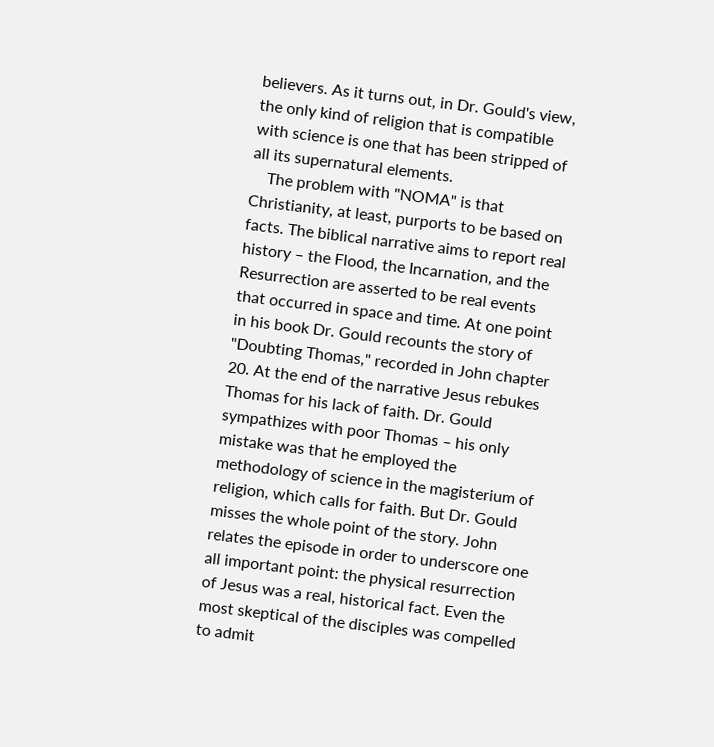believers. As it turns out, in Dr. Gould's view, the only kind of religion that is compatible with science is one that has been stripped of all its supernatural elements.
    The problem with "NOMA" is that Christianity, at least, purports to be based on facts. The biblical narrative aims to report real history – the Flood, the Incarnation, and the Resurrection are asserted to be real events that occurred in space and time. At one point in his book Dr. Gould recounts the story of "Doubting Thomas," recorded in John chapter 20. At the end of the narrative Jesus rebukes Thomas for his lack of faith. Dr. Gould sympathizes with poor Thomas – his only mistake was that he employed the methodology of science in the magisterium of religion, which calls for faith. But Dr. Gould misses the whole point of the story. John relates the episode in order to underscore one all important point: the physical resurrection of Jesus was a real, historical fact. Even the most skeptical of the disciples was compelled to admit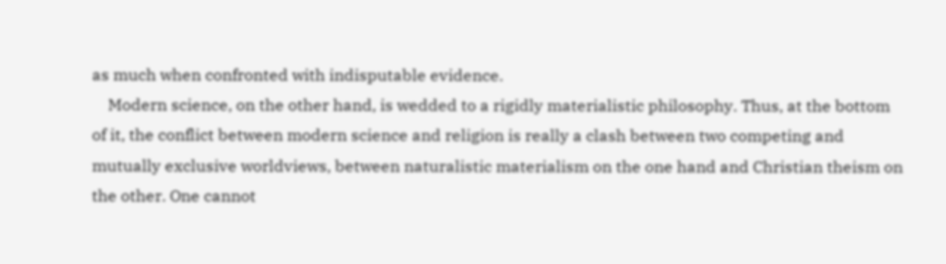as much when confronted with indisputable evidence.
    Modern science, on the other hand, is wedded to a rigidly materialistic philosophy. Thus, at the bottom of it, the conflict between modern science and religion is really a clash between two competing and mutually exclusive worldviews, between naturalistic materialism on the one hand and Christian theism on the other. One cannot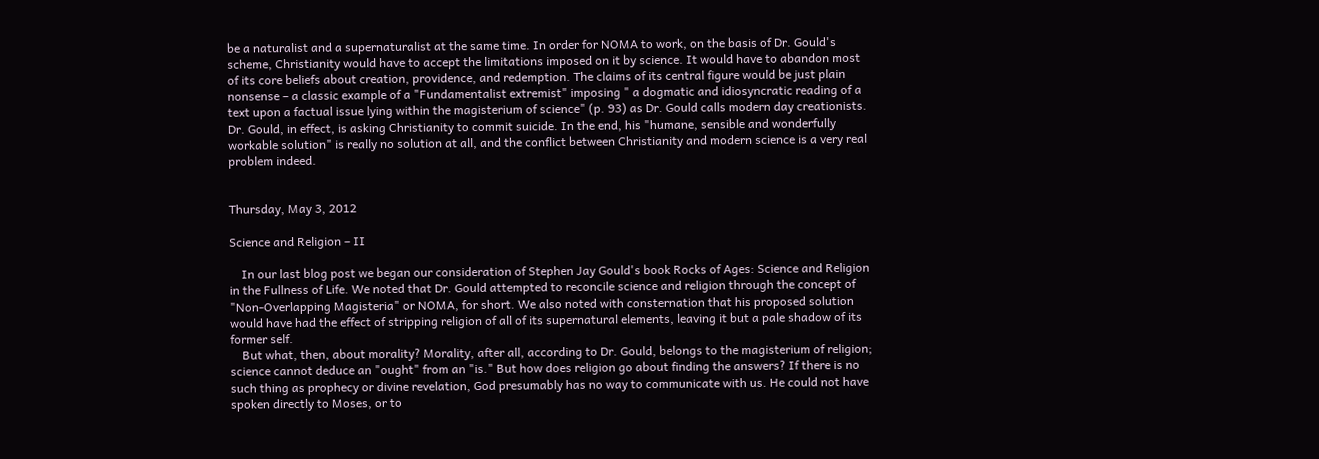be a naturalist and a supernaturalist at the same time. In order for NOMA to work, on the basis of Dr. Gould's scheme, Christianity would have to accept the limitations imposed on it by science. It would have to abandon most of its core beliefs about creation, providence, and redemption. The claims of its central figure would be just plain nonsense – a classic example of a "Fundamentalist extremist" imposing " a dogmatic and idiosyncratic reading of a text upon a factual issue lying within the magisterium of science" (p. 93) as Dr. Gould calls modern day creationists. Dr. Gould, in effect, is asking Christianity to commit suicide. In the end, his "humane, sensible and wonderfully workable solution" is really no solution at all, and the conflict between Christianity and modern science is a very real problem indeed.


Thursday, May 3, 2012

Science and Religion – II

    In our last blog post we began our consideration of Stephen Jay Gould's book Rocks of Ages: Science and Religion in the Fullness of Life. We noted that Dr. Gould attempted to reconcile science and religion through the concept of "Non-Overlapping Magisteria" or NOMA, for short. We also noted with consternation that his proposed solution would have had the effect of stripping religion of all of its supernatural elements, leaving it but a pale shadow of its former self.
    But what, then, about morality? Morality, after all, according to Dr. Gould, belongs to the magisterium of religion; science cannot deduce an "ought" from an "is." But how does religion go about finding the answers? If there is no such thing as prophecy or divine revelation, God presumably has no way to communicate with us. He could not have spoken directly to Moses, or to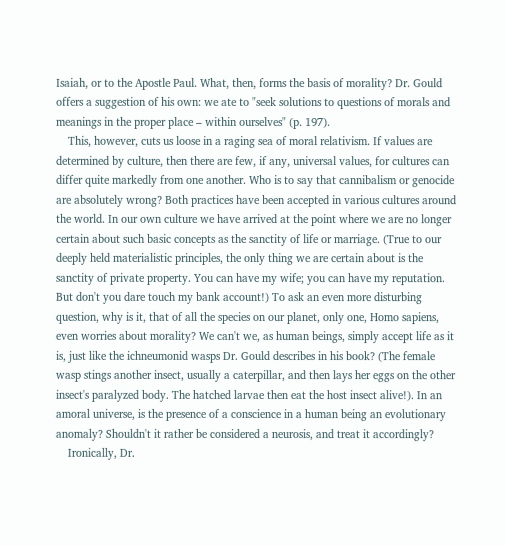Isaiah, or to the Apostle Paul. What, then, forms the basis of morality? Dr. Gould offers a suggestion of his own: we ate to "seek solutions to questions of morals and meanings in the proper place – within ourselves" (p. 197).
    This, however, cuts us loose in a raging sea of moral relativism. If values are determined by culture, then there are few, if any, universal values, for cultures can differ quite markedly from one another. Who is to say that cannibalism or genocide are absolutely wrong? Both practices have been accepted in various cultures around the world. In our own culture we have arrived at the point where we are no longer certain about such basic concepts as the sanctity of life or marriage. (True to our deeply held materialistic principles, the only thing we are certain about is the sanctity of private property. You can have my wife; you can have my reputation. But don't you dare touch my bank account!) To ask an even more disturbing question, why is it, that of all the species on our planet, only one, Homo sapiens, even worries about morality? We can't we, as human beings, simply accept life as it is, just like the ichneumonid wasps Dr. Gould describes in his book? (The female wasp stings another insect, usually a caterpillar, and then lays her eggs on the other insect's paralyzed body. The hatched larvae then eat the host insect alive!). In an amoral universe, is the presence of a conscience in a human being an evolutionary anomaly? Shouldn't it rather be considered a neurosis, and treat it accordingly?
    Ironically, Dr.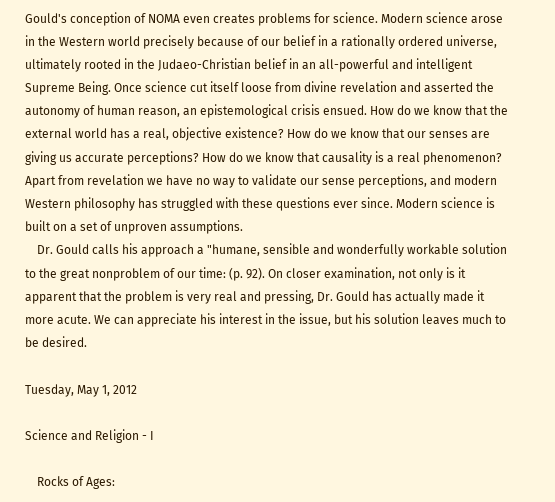Gould's conception of NOMA even creates problems for science. Modern science arose in the Western world precisely because of our belief in a rationally ordered universe, ultimately rooted in the Judaeo-Christian belief in an all-powerful and intelligent Supreme Being. Once science cut itself loose from divine revelation and asserted the autonomy of human reason, an epistemological crisis ensued. How do we know that the external world has a real, objective existence? How do we know that our senses are giving us accurate perceptions? How do we know that causality is a real phenomenon? Apart from revelation we have no way to validate our sense perceptions, and modern Western philosophy has struggled with these questions ever since. Modern science is built on a set of unproven assumptions.
    Dr. Gould calls his approach a "humane, sensible and wonderfully workable solution to the great nonproblem of our time: (p. 92). On closer examination, not only is it apparent that the problem is very real and pressing, Dr. Gould has actually made it more acute. We can appreciate his interest in the issue, but his solution leaves much to be desired.

Tuesday, May 1, 2012

Science and Religion - I

    Rocks of Ages: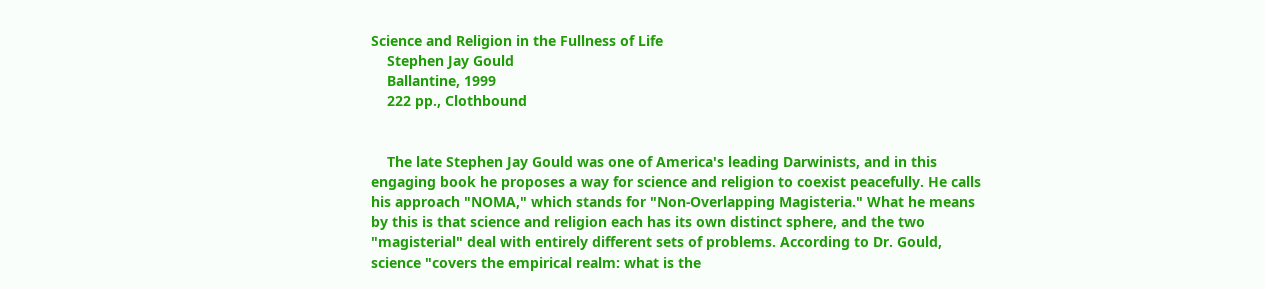Science and Religion in the Fullness of Life
    Stephen Jay Gould
    Ballantine, 1999
    222 pp., Clothbound


    The late Stephen Jay Gould was one of America's leading Darwinists, and in this engaging book he proposes a way for science and religion to coexist peacefully. He calls his approach "NOMA," which stands for "Non-Overlapping Magisteria." What he means by this is that science and religion each has its own distinct sphere, and the two "magisterial" deal with entirely different sets of problems. According to Dr. Gould, science "covers the empirical realm: what is the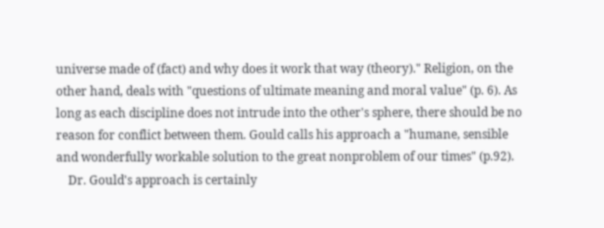universe made of (fact) and why does it work that way (theory)." Religion, on the other hand, deals with "questions of ultimate meaning and moral value" (p. 6). As long as each discipline does not intrude into the other's sphere, there should be no reason for conflict between them. Gould calls his approach a "humane, sensible and wonderfully workable solution to the great nonproblem of our times" (p.92).
    Dr. Gould's approach is certainly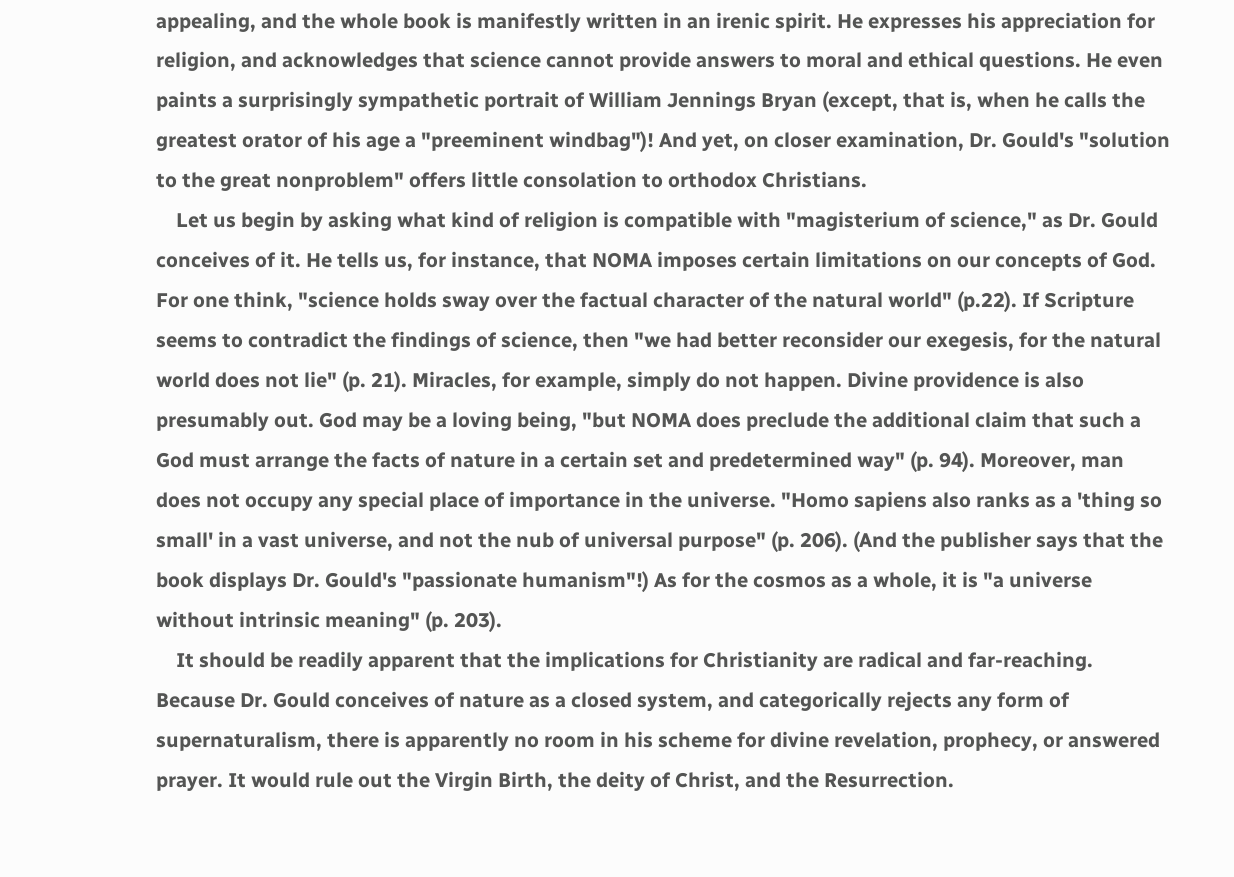appealing, and the whole book is manifestly written in an irenic spirit. He expresses his appreciation for religion, and acknowledges that science cannot provide answers to moral and ethical questions. He even paints a surprisingly sympathetic portrait of William Jennings Bryan (except, that is, when he calls the greatest orator of his age a "preeminent windbag")! And yet, on closer examination, Dr. Gould's "solution to the great nonproblem" offers little consolation to orthodox Christians.
    Let us begin by asking what kind of religion is compatible with "magisterium of science," as Dr. Gould conceives of it. He tells us, for instance, that NOMA imposes certain limitations on our concepts of God. For one think, "science holds sway over the factual character of the natural world" (p.22). If Scripture seems to contradict the findings of science, then "we had better reconsider our exegesis, for the natural world does not lie" (p. 21). Miracles, for example, simply do not happen. Divine providence is also presumably out. God may be a loving being, "but NOMA does preclude the additional claim that such a God must arrange the facts of nature in a certain set and predetermined way" (p. 94). Moreover, man does not occupy any special place of importance in the universe. "Homo sapiens also ranks as a 'thing so small' in a vast universe, and not the nub of universal purpose" (p. 206). (And the publisher says that the book displays Dr. Gould's "passionate humanism"!) As for the cosmos as a whole, it is "a universe without intrinsic meaning" (p. 203).
    It should be readily apparent that the implications for Christianity are radical and far-reaching. Because Dr. Gould conceives of nature as a closed system, and categorically rejects any form of supernaturalism, there is apparently no room in his scheme for divine revelation, prophecy, or answered prayer. It would rule out the Virgin Birth, the deity of Christ, and the Resurrection.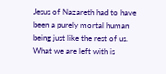Jesus of Nazareth had to have been a purely mortal human being just like the rest of us. What we are left with is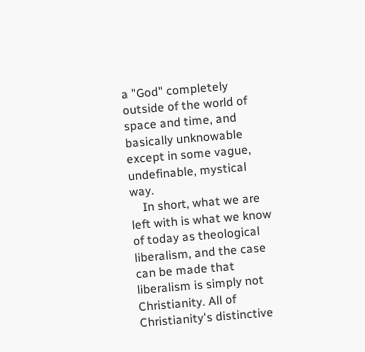a "God" completely outside of the world of space and time, and basically unknowable except in some vague, undefinable, mystical way.
    In short, what we are left with is what we know of today as theological liberalism, and the case can be made that liberalism is simply not Christianity. All of Christianity's distinctive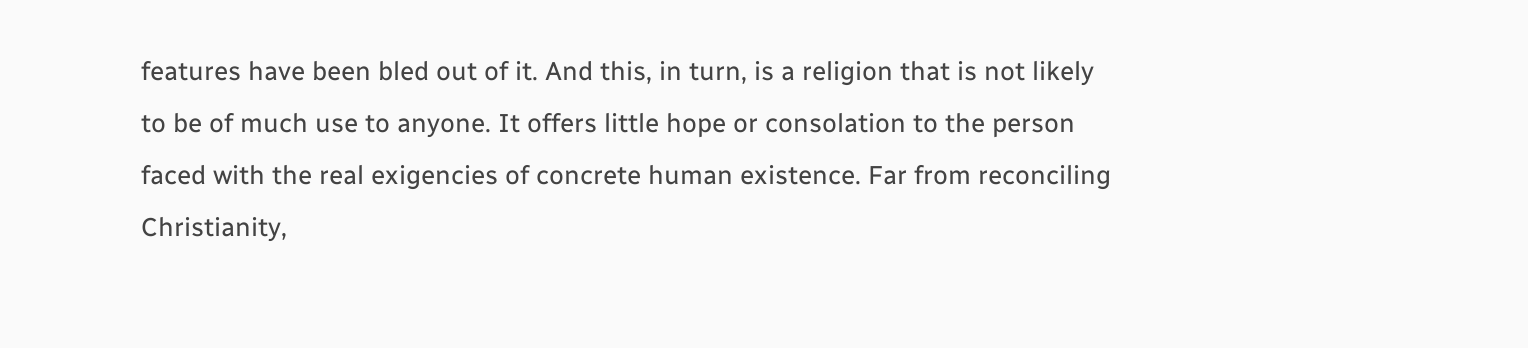features have been bled out of it. And this, in turn, is a religion that is not likely to be of much use to anyone. It offers little hope or consolation to the person faced with the real exigencies of concrete human existence. Far from reconciling Christianity,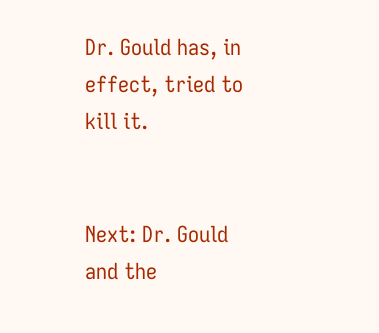Dr. Gould has, in effect, tried to kill it.


Next: Dr. Gould and the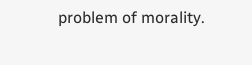problem of morality.